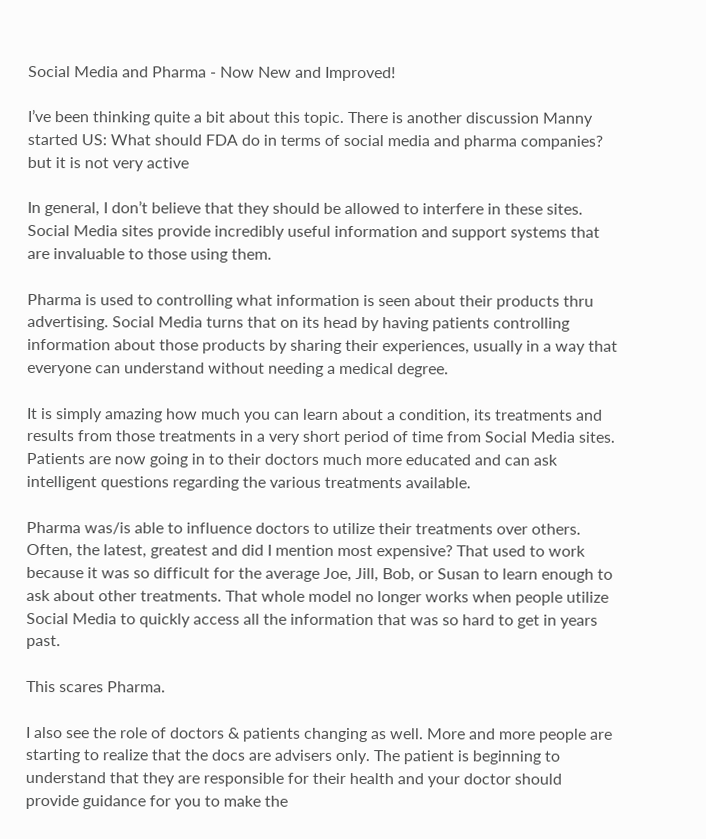Social Media and Pharma - Now New and Improved!

I’ve been thinking quite a bit about this topic. There is another discussion Manny started US: What should FDA do in terms of social media and pharma companies? but it is not very active

In general, I don’t believe that they should be allowed to interfere in these sites. Social Media sites provide incredibly useful information and support systems that are invaluable to those using them.

Pharma is used to controlling what information is seen about their products thru advertising. Social Media turns that on its head by having patients controlling information about those products by sharing their experiences, usually in a way that everyone can understand without needing a medical degree.

It is simply amazing how much you can learn about a condition, its treatments and results from those treatments in a very short period of time from Social Media sites. Patients are now going in to their doctors much more educated and can ask intelligent questions regarding the various treatments available.

Pharma was/is able to influence doctors to utilize their treatments over others. Often, the latest, greatest and did I mention most expensive? That used to work because it was so difficult for the average Joe, Jill, Bob, or Susan to learn enough to ask about other treatments. That whole model no longer works when people utilize Social Media to quickly access all the information that was so hard to get in years past.

This scares Pharma.

I also see the role of doctors & patients changing as well. More and more people are starting to realize that the docs are advisers only. The patient is beginning to understand that they are responsible for their health and your doctor should provide guidance for you to make the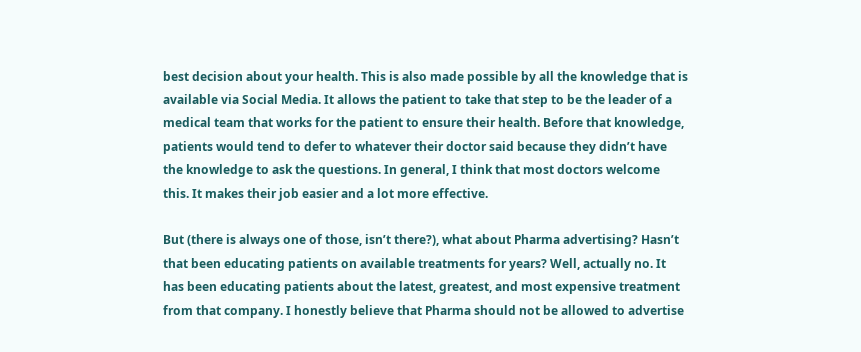best decision about your health. This is also made possible by all the knowledge that is available via Social Media. It allows the patient to take that step to be the leader of a medical team that works for the patient to ensure their health. Before that knowledge, patients would tend to defer to whatever their doctor said because they didn’t have the knowledge to ask the questions. In general, I think that most doctors welcome this. It makes their job easier and a lot more effective.

But (there is always one of those, isn’t there?), what about Pharma advertising? Hasn’t that been educating patients on available treatments for years? Well, actually no. It has been educating patients about the latest, greatest, and most expensive treatment from that company. I honestly believe that Pharma should not be allowed to advertise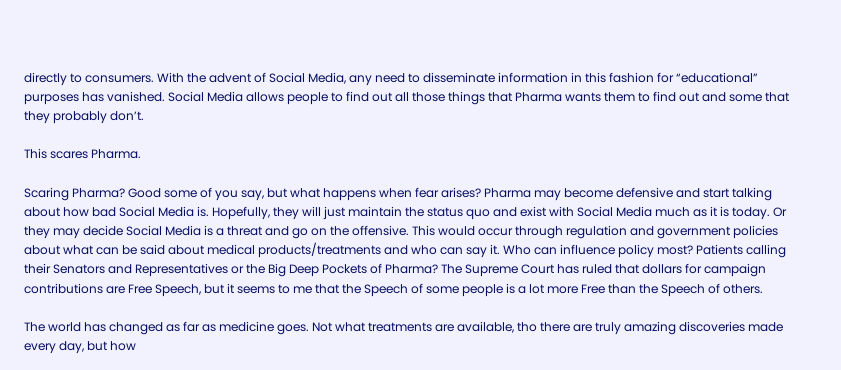directly to consumers. With the advent of Social Media, any need to disseminate information in this fashion for “educational” purposes has vanished. Social Media allows people to find out all those things that Pharma wants them to find out and some that they probably don’t.

This scares Pharma.

Scaring Pharma? Good some of you say, but what happens when fear arises? Pharma may become defensive and start talking about how bad Social Media is. Hopefully, they will just maintain the status quo and exist with Social Media much as it is today. Or they may decide Social Media is a threat and go on the offensive. This would occur through regulation and government policies about what can be said about medical products/treatments and who can say it. Who can influence policy most? Patients calling their Senators and Representatives or the Big Deep Pockets of Pharma? The Supreme Court has ruled that dollars for campaign contributions are Free Speech, but it seems to me that the Speech of some people is a lot more Free than the Speech of others.

The world has changed as far as medicine goes. Not what treatments are available, tho there are truly amazing discoveries made every day, but how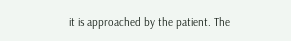it is approached by the patient. The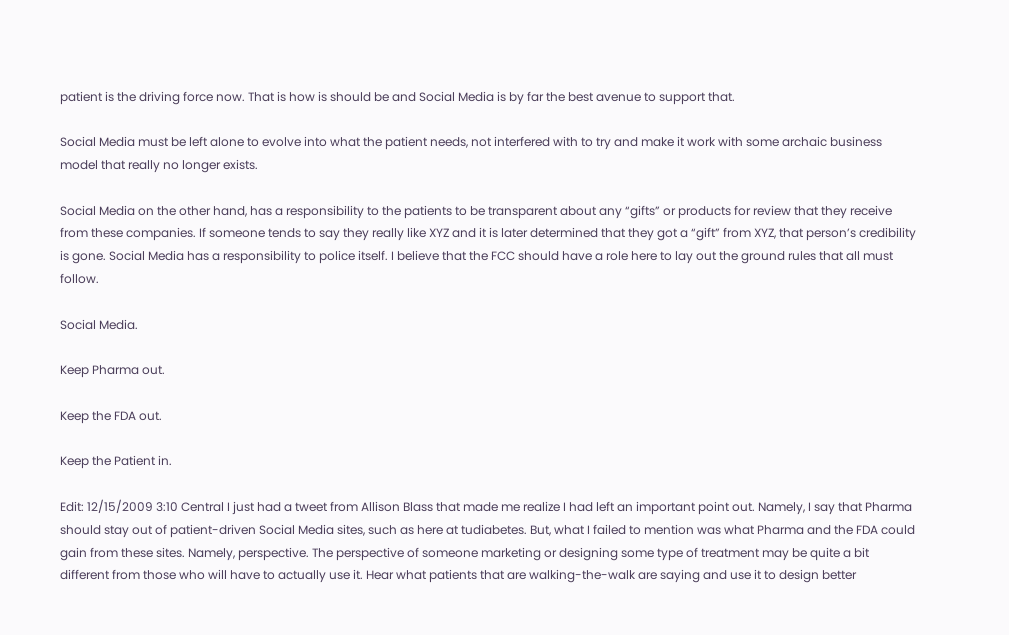patient is the driving force now. That is how is should be and Social Media is by far the best avenue to support that.

Social Media must be left alone to evolve into what the patient needs, not interfered with to try and make it work with some archaic business model that really no longer exists.

Social Media on the other hand, has a responsibility to the patients to be transparent about any “gifts” or products for review that they receive from these companies. If someone tends to say they really like XYZ and it is later determined that they got a “gift” from XYZ, that person’s credibility is gone. Social Media has a responsibility to police itself. I believe that the FCC should have a role here to lay out the ground rules that all must follow.

Social Media.

Keep Pharma out.

Keep the FDA out.

Keep the Patient in.

Edit: 12/15/2009 3:10 Central I just had a tweet from Allison Blass that made me realize I had left an important point out. Namely, I say that Pharma should stay out of patient-driven Social Media sites, such as here at tudiabetes. But, what I failed to mention was what Pharma and the FDA could gain from these sites. Namely, perspective. The perspective of someone marketing or designing some type of treatment may be quite a bit different from those who will have to actually use it. Hear what patients that are walking-the-walk are saying and use it to design better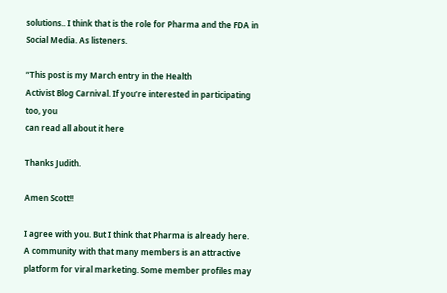solutions.. I think that is the role for Pharma and the FDA in Social Media. As listeners.

“This post is my March entry in the Health
Activist Blog Carnival. If you’re interested in participating too, you
can read all about it here

Thanks Judith.

Amen Scott!!

I agree with you. But I think that Pharma is already here. A community with that many members is an attractive platform for viral marketing. Some member profiles may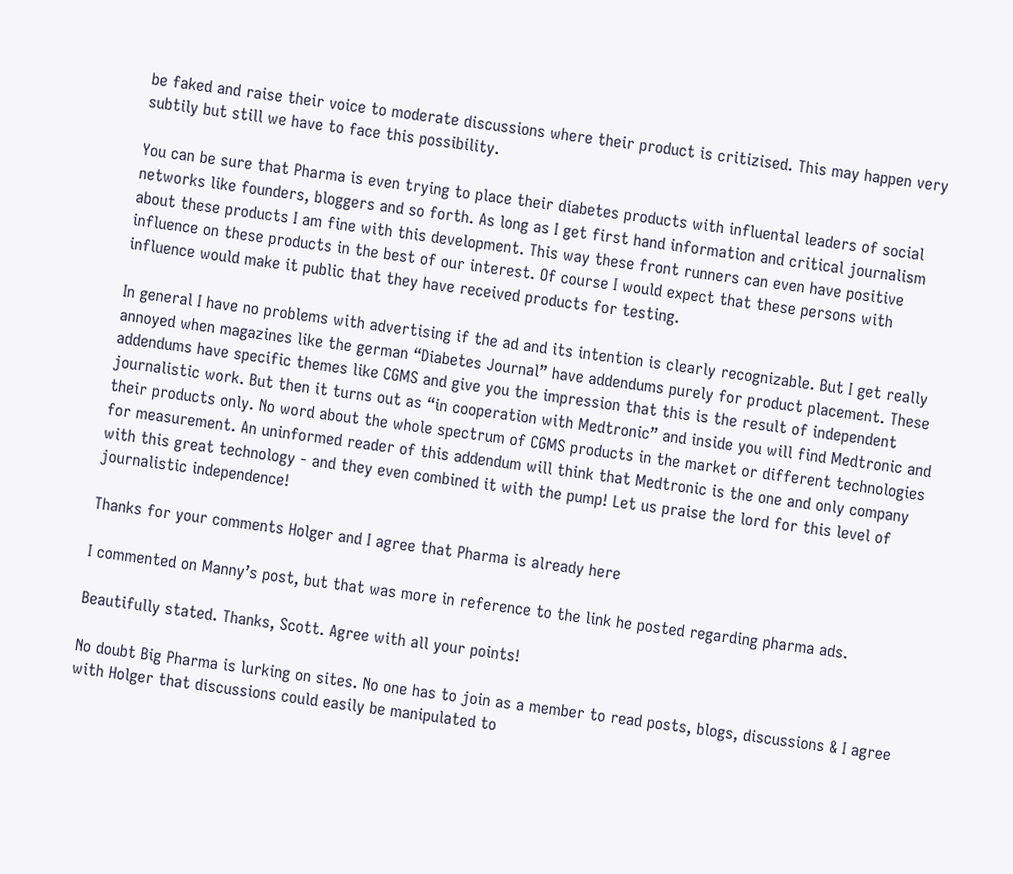be faked and raise their voice to moderate discussions where their product is critizised. This may happen very subtily but still we have to face this possibility.

You can be sure that Pharma is even trying to place their diabetes products with influental leaders of social networks like founders, bloggers and so forth. As long as I get first hand information and critical journalism about these products I am fine with this development. This way these front runners can even have positive influence on these products in the best of our interest. Of course I would expect that these persons with influence would make it public that they have received products for testing.

In general I have no problems with advertising if the ad and its intention is clearly recognizable. But I get really annoyed when magazines like the german “Diabetes Journal” have addendums purely for product placement. These addendums have specific themes like CGMS and give you the impression that this is the result of independent journalistic work. But then it turns out as “in cooperation with Medtronic” and inside you will find Medtronic and their products only. No word about the whole spectrum of CGMS products in the market or different technologies for measurement. An uninformed reader of this addendum will think that Medtronic is the one and only company with this great technology - and they even combined it with the pump! Let us praise the lord for this level of journalistic independence!

Thanks for your comments Holger and I agree that Pharma is already here

I commented on Manny’s post, but that was more in reference to the link he posted regarding pharma ads.

Beautifully stated. Thanks, Scott. Agree with all your points!

No doubt Big Pharma is lurking on sites. No one has to join as a member to read posts, blogs, discussions & I agree with Holger that discussions could easily be manipulated to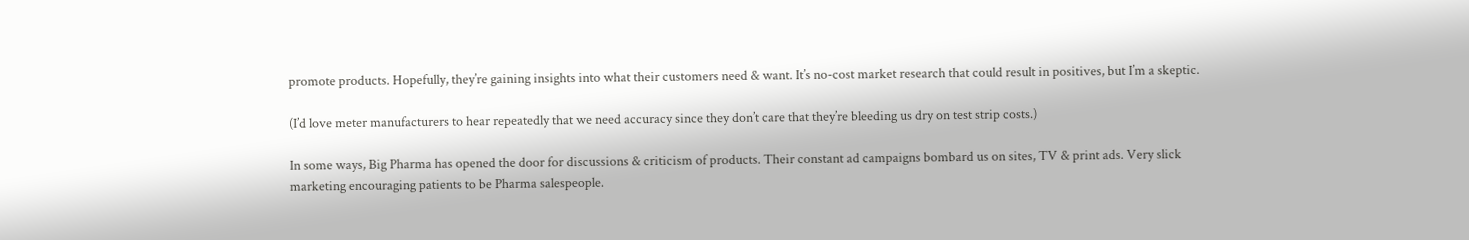promote products. Hopefully, they’re gaining insights into what their customers need & want. It’s no-cost market research that could result in positives, but I’m a skeptic.

(I’d love meter manufacturers to hear repeatedly that we need accuracy since they don’t care that they’re bleeding us dry on test strip costs.)

In some ways, Big Pharma has opened the door for discussions & criticism of products. Their constant ad campaigns bombard us on sites, TV & print ads. Very slick marketing encouraging patients to be Pharma salespeople.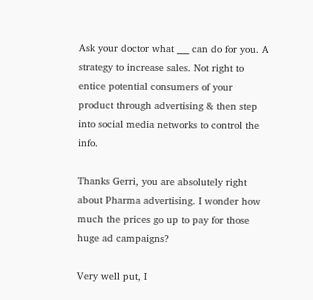Ask your doctor what ___ can do for you. A strategy to increase sales. Not right to entice potential consumers of your product through advertising & then step into social media networks to control the info.

Thanks Gerri, you are absolutely right about Pharma advertising. I wonder how much the prices go up to pay for those huge ad campaigns?

Very well put, I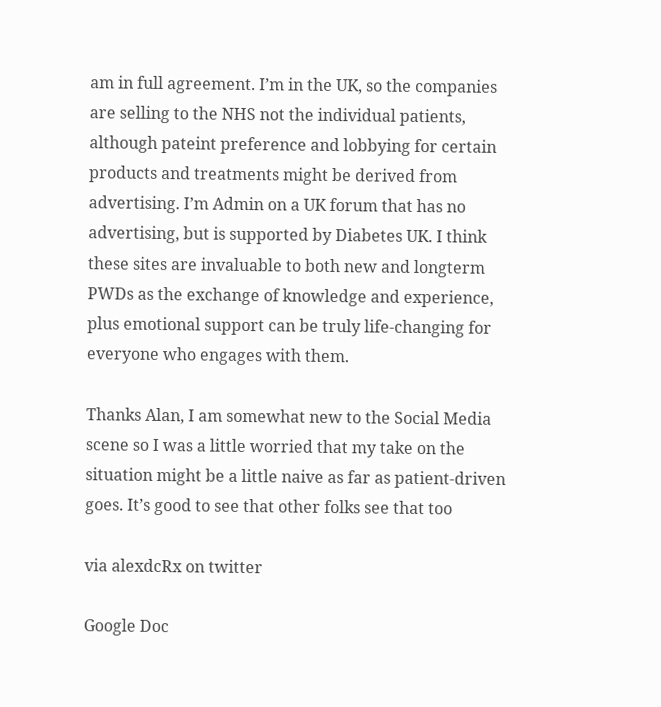am in full agreement. I’m in the UK, so the companies are selling to the NHS not the individual patients, although pateint preference and lobbying for certain products and treatments might be derived from advertising. I’m Admin on a UK forum that has no advertising, but is supported by Diabetes UK. I think these sites are invaluable to both new and longterm PWDs as the exchange of knowledge and experience, plus emotional support can be truly life-changing for everyone who engages with them.

Thanks Alan, I am somewhat new to the Social Media scene so I was a little worried that my take on the situation might be a little naive as far as patient-driven goes. It’s good to see that other folks see that too

via alexdcRx on twitter

Google Doc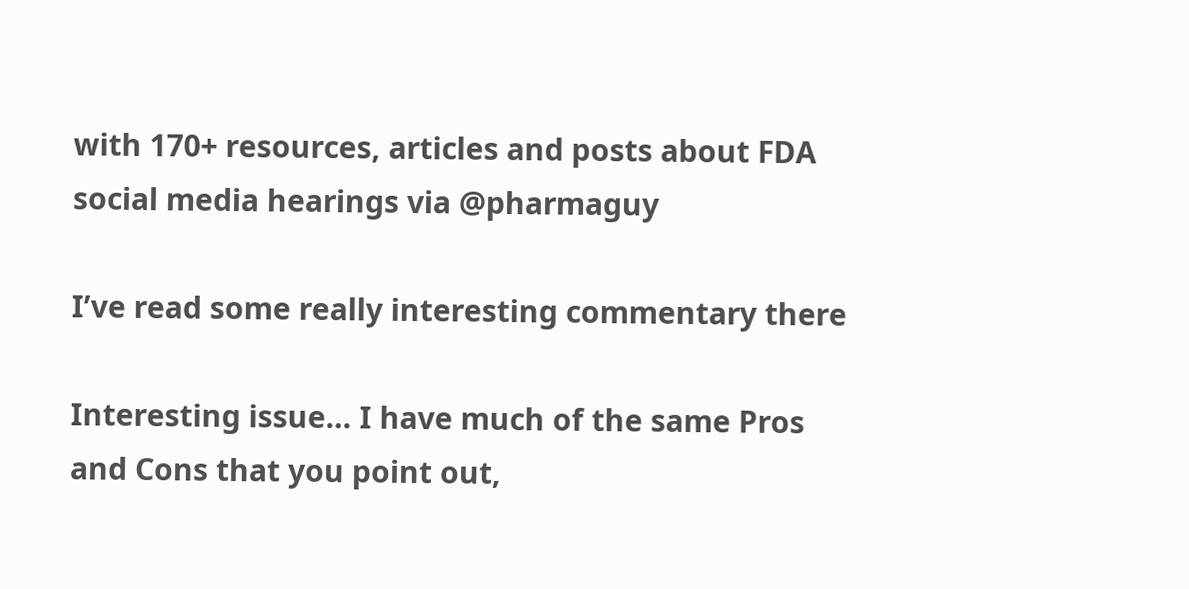with 170+ resources, articles and posts about FDA social media hearings via @pharmaguy

I’ve read some really interesting commentary there

Interesting issue… I have much of the same Pros and Cons that you point out,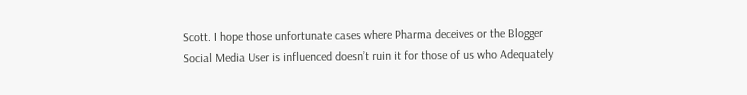Scott. I hope those unfortunate cases where Pharma deceives or the Blogger Social Media User is influenced doesn’t ruin it for those of us who Adequately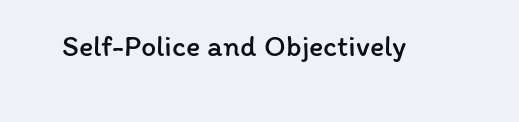Self-Police and Objectively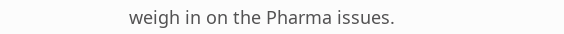weigh in on the Pharma issues.